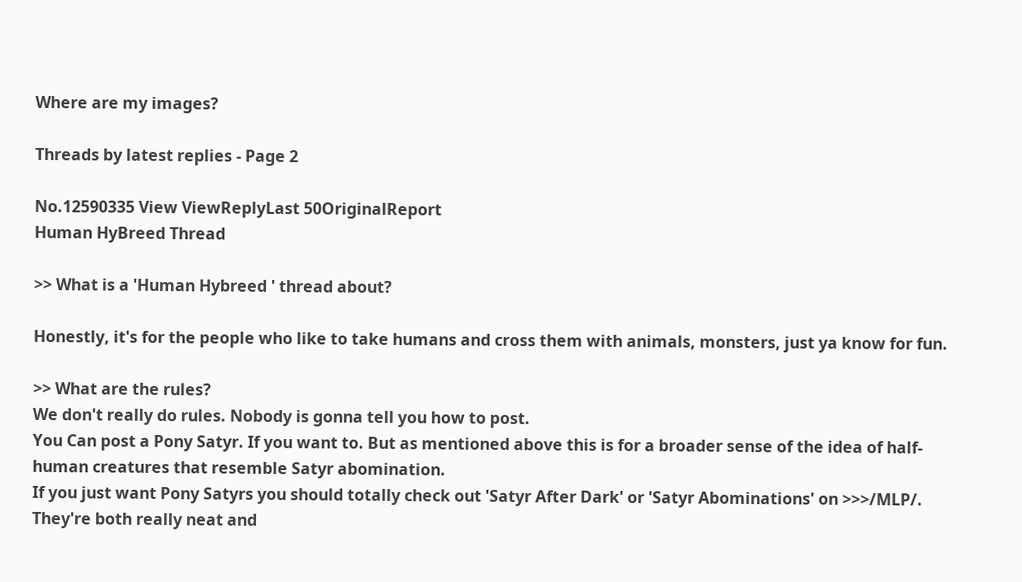Where are my images?

Threads by latest replies - Page 2

No.12590335 View ViewReplyLast 50OriginalReport
Human HyBreed Thread

>> What is a 'Human Hybreed ' thread about?

Honestly, it's for the people who like to take humans and cross them with animals, monsters, just ya know for fun.

>> What are the rules?
We don't really do rules. Nobody is gonna tell you how to post.
You Can post a Pony Satyr. If you want to. But as mentioned above this is for a broader sense of the idea of half-human creatures that resemble Satyr abomination.
If you just want Pony Satyrs you should totally check out 'Satyr After Dark' or 'Satyr Abominations' on >>>/MLP/. They're both really neat and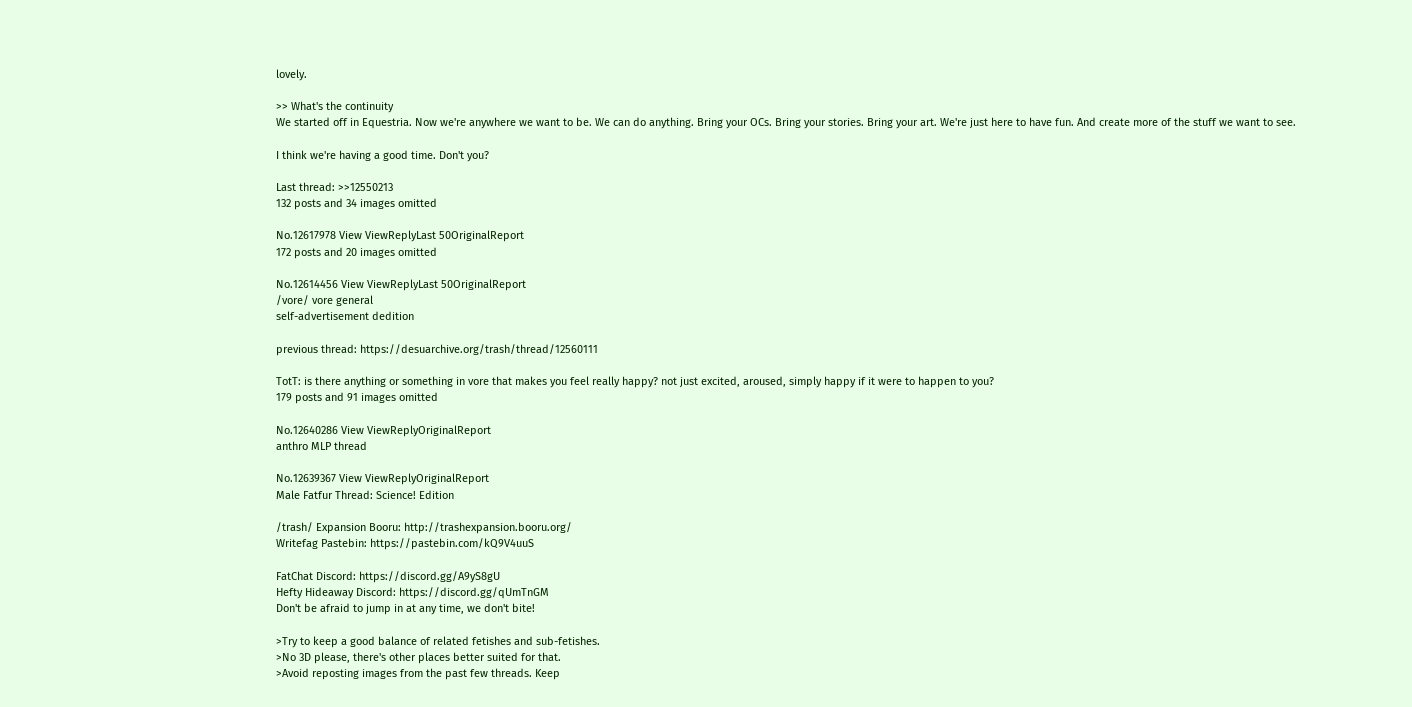lovely.

>> What's the continuity
We started off in Equestria. Now we're anywhere we want to be. We can do anything. Bring your OCs. Bring your stories. Bring your art. We're just here to have fun. And create more of the stuff we want to see.

I think we're having a good time. Don't you?

Last thread: >>12550213
132 posts and 34 images omitted

No.12617978 View ViewReplyLast 50OriginalReport
172 posts and 20 images omitted

No.12614456 View ViewReplyLast 50OriginalReport
/vore/ vore general
self-advertisement dedition

previous thread: https://desuarchive.org/trash/thread/12560111

TotT: is there anything or something in vore that makes you feel really happy? not just excited, aroused, simply happy if it were to happen to you?
179 posts and 91 images omitted

No.12640286 View ViewReplyOriginalReport
anthro MLP thread

No.12639367 View ViewReplyOriginalReport
Male Fatfur Thread: Science! Edition

/trash/ Expansion Booru: http://trashexpansion.booru.org/
Writefag Pastebin: https://pastebin.com/kQ9V4uuS

FatChat Discord: https://discord.gg/A9yS8gU
Hefty Hideaway Discord: https://discord.gg/qUmTnGM
Don't be afraid to jump in at any time, we don't bite!

>Try to keep a good balance of related fetishes and sub-fetishes.
>No 3D please, there's other places better suited for that.
>Avoid reposting images from the past few threads. Keep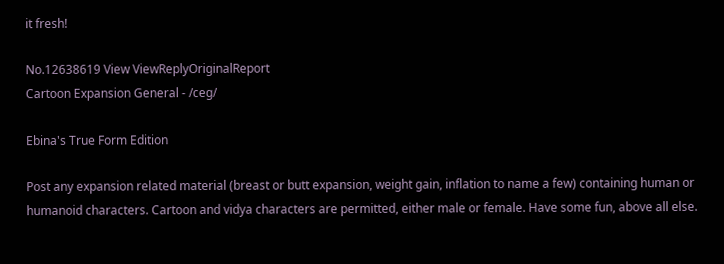it fresh!

No.12638619 View ViewReplyOriginalReport
Cartoon Expansion General - /ceg/

Ebina's True Form Edition

Post any expansion related material (breast or butt expansion, weight gain, inflation to name a few) containing human or humanoid characters. Cartoon and vidya characters are permitted, either male or female. Have some fun, above all else.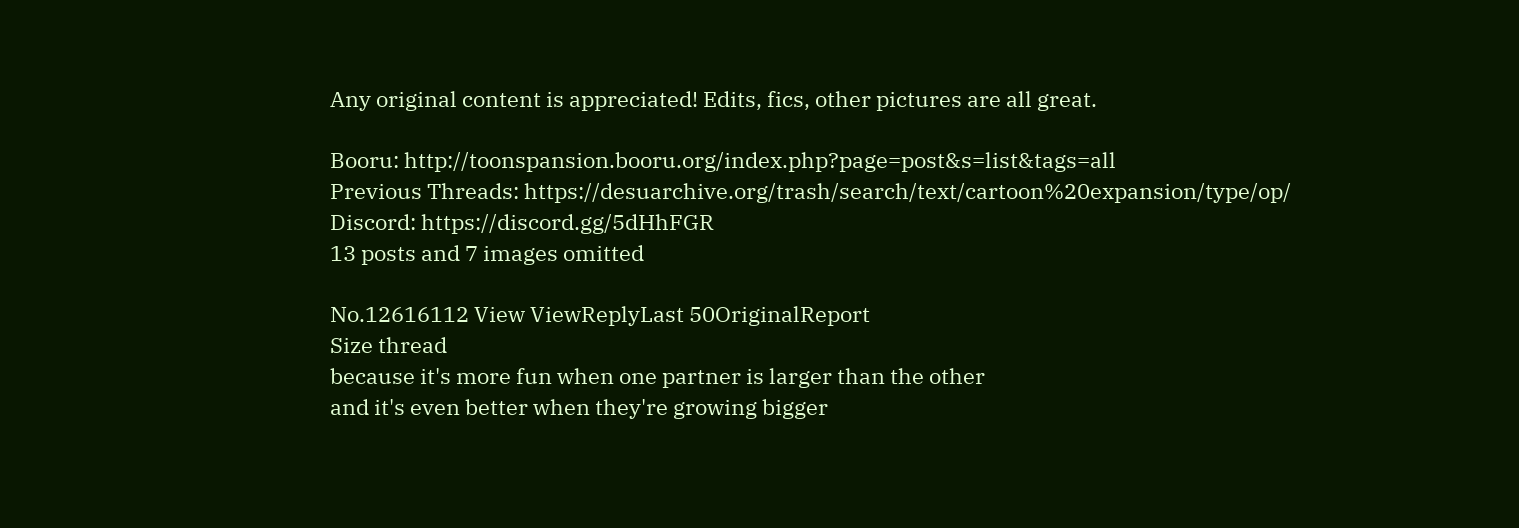Any original content is appreciated! Edits, fics, other pictures are all great.

Booru: http://toonspansion.booru.org/index.php?page=post&s=list&tags=all
Previous Threads: https://desuarchive.org/trash/search/text/cartoon%20expansion/type/op/
Discord: https://discord.gg/5dHhFGR
13 posts and 7 images omitted

No.12616112 View ViewReplyLast 50OriginalReport
Size thread
because it's more fun when one partner is larger than the other
and it's even better when they're growing bigger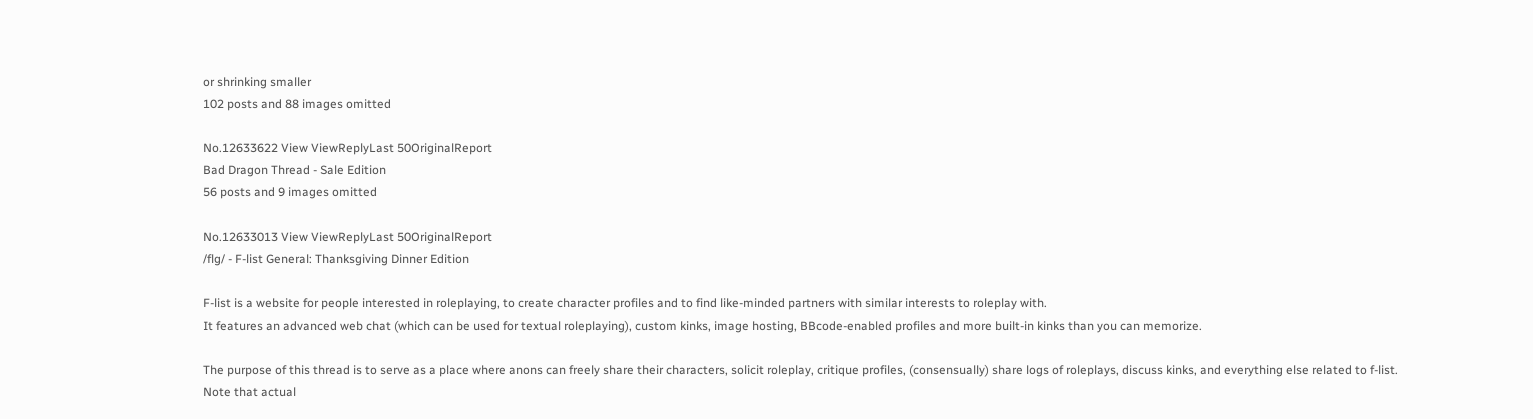or shrinking smaller
102 posts and 88 images omitted

No.12633622 View ViewReplyLast 50OriginalReport
Bad Dragon Thread - Sale Edition
56 posts and 9 images omitted

No.12633013 View ViewReplyLast 50OriginalReport
/flg/ - F-list General: Thanksgiving Dinner Edition

F-list is a website for people interested in roleplaying, to create character profiles and to find like-minded partners with similar interests to roleplay with.
It features an advanced web chat (which can be used for textual roleplaying), custom kinks, image hosting, BBcode-enabled profiles and more built-in kinks than you can memorize.

The purpose of this thread is to serve as a place where anons can freely share their characters, solicit roleplay, critique profiles, (consensually) share logs of roleplays, discuss kinks, and everything else related to f-list.
Note that actual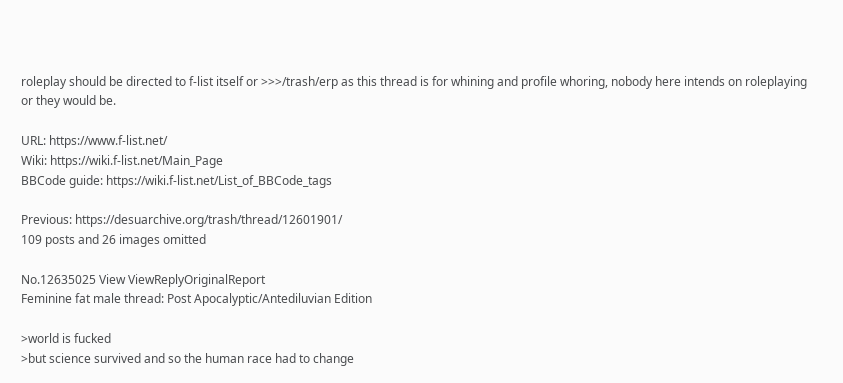roleplay should be directed to f-list itself or >>>/trash/erp as this thread is for whining and profile whoring, nobody here intends on roleplaying or they would be.

URL: https://www.f-list.net/
Wiki: https://wiki.f-list.net/Main_Page
BBCode guide: https://wiki.f-list.net/List_of_BBCode_tags

Previous: https://desuarchive.org/trash/thread/12601901/
109 posts and 26 images omitted

No.12635025 View ViewReplyOriginalReport
Feminine fat male thread: Post Apocalyptic/Antediluvian Edition

>world is fucked
>but science survived and so the human race had to change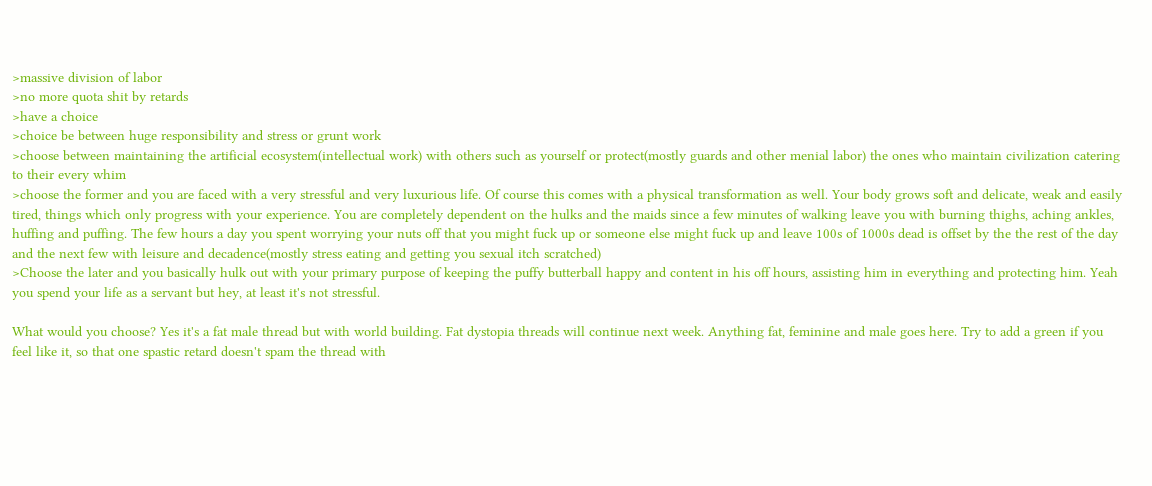>massive division of labor
>no more quota shit by retards
>have a choice
>choice be between huge responsibility and stress or grunt work
>choose between maintaining the artificial ecosystem(intellectual work) with others such as yourself or protect(mostly guards and other menial labor) the ones who maintain civilization catering to their every whim
>choose the former and you are faced with a very stressful and very luxurious life. Of course this comes with a physical transformation as well. Your body grows soft and delicate, weak and easily tired, things which only progress with your experience. You are completely dependent on the hulks and the maids since a few minutes of walking leave you with burning thighs, aching ankles, huffing and puffing. The few hours a day you spent worrying your nuts off that you might fuck up or someone else might fuck up and leave 100s of 1000s dead is offset by the the rest of the day and the next few with leisure and decadence(mostly stress eating and getting you sexual itch scratched)
>Choose the later and you basically hulk out with your primary purpose of keeping the puffy butterball happy and content in his off hours, assisting him in everything and protecting him. Yeah you spend your life as a servant but hey, at least it's not stressful.

What would you choose? Yes it's a fat male thread but with world building. Fat dystopia threads will continue next week. Anything fat, feminine and male goes here. Try to add a green if you feel like it, so that one spastic retard doesn't spam the thread with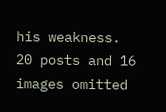his weakness.
20 posts and 16 images omitted